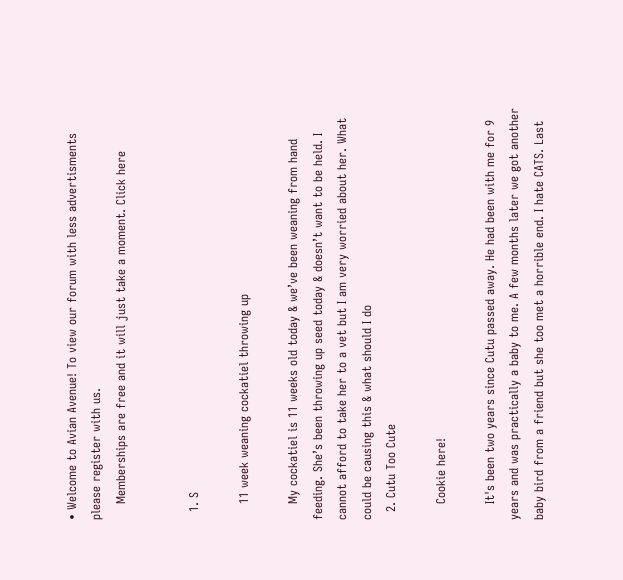• Welcome to Avian Avenue! To view our forum with less advertisments please register with us.
    Memberships are free and it will just take a moment. Click here


  1. S

    11 week weaning cockatiel throwing up

    My cockatiel is 11 weeks old today & we’ve been weaning from hand feeding. She’s been throwing up seed today & doesn’t want to be held. I cannot afford to take her to a vet but I am very worried about her. What could be causing this & what should I do
  2. Cutu Too Cute

    Cookie here!

    It's been two years since Cutu passed away. He had been with me for 9 years and was practically a baby to me. A few months later we got another baby bird from a friend but she too met a horrible end. I hate CATS. Last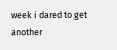week i dared to get another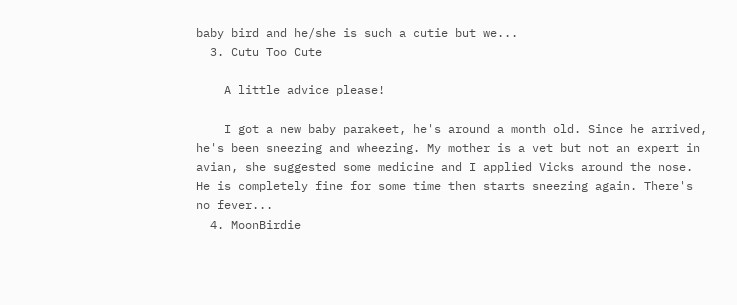baby bird and he/she is such a cutie but we...
  3. Cutu Too Cute

    A little advice please!

    I got a new baby parakeet, he's around a month old. Since he arrived, he's been sneezing and wheezing. My mother is a vet but not an expert in avian, she suggested some medicine and I applied Vicks around the nose. He is completely fine for some time then starts sneezing again. There's no fever...
  4. MoonBirdie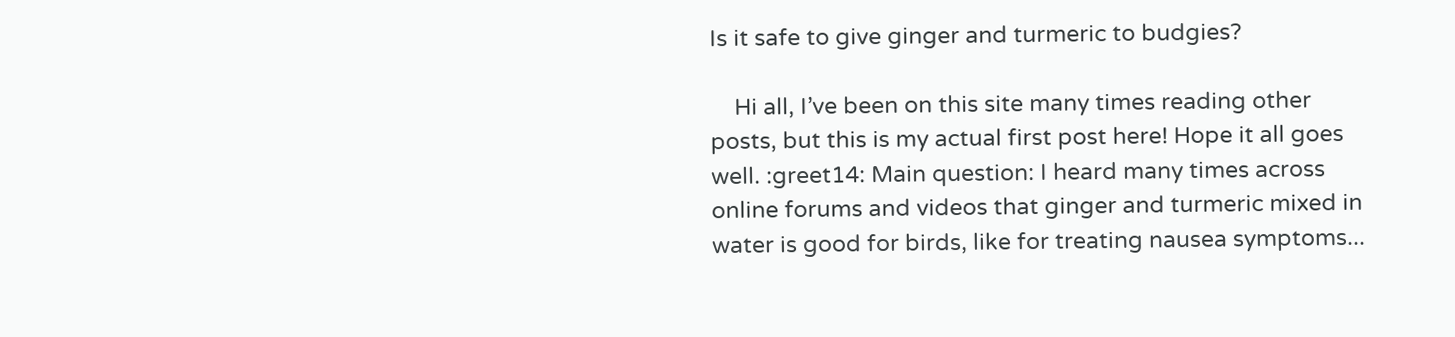Is it safe to give ginger and turmeric to budgies?

    Hi all, I’ve been on this site many times reading other posts, but this is my actual first post here! Hope it all goes well. :greet14: Main question: I heard many times across online forums and videos that ginger and turmeric mixed in water is good for birds, like for treating nausea symptoms...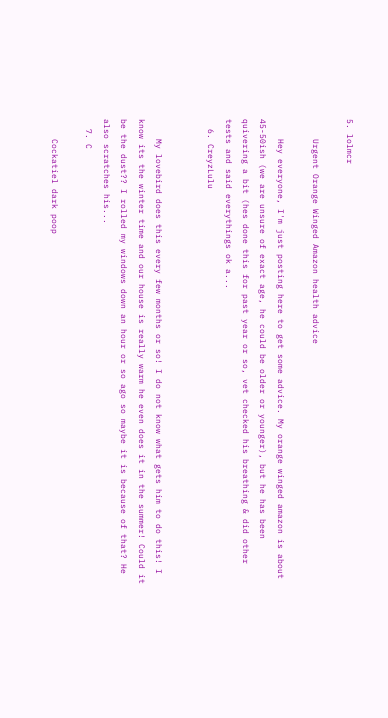5. lolmcr

    Urgent Orange Winged Amazon health advice

    Hey everyone, I'm just posting here to get some advice. My orange winged amazon is about 45-50ish (we are unsure of exact age, he could be older or younger), but he has been quivering a bit (hes done this for past year or so, vet checked his breathing & did other tests and said everythings ok a...
  6. CreyzLulu


    My lovebird does this every few months or so! I do not know what gets him to do this! I know its the winter time and our house is really warm he even does it in the summer! Could it be the dust?? I rolled my windows down an hour or so ago so maybe it is because of that? He also scratches his...
  7. C

    Cockatiel dark poop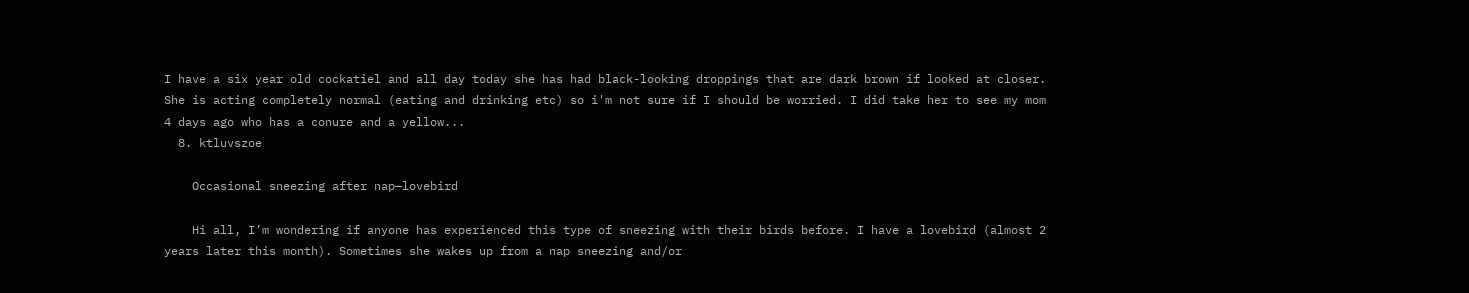I have a six year old cockatiel and all day today she has had black-looking droppings that are dark brown if looked at closer. She is acting completely normal (eating and drinking etc) so i'm not sure if I should be worried. I did take her to see my mom 4 days ago who has a conure and a yellow...
  8. ktluvszoe

    Occasional sneezing after nap—lovebird

    Hi all, I’m wondering if anyone has experienced this type of sneezing with their birds before. I have a lovebird (almost 2 years later this month). Sometimes she wakes up from a nap sneezing and/or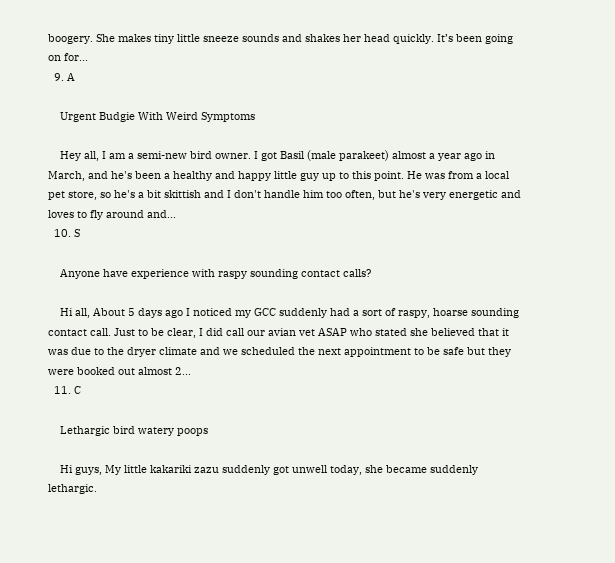boogery. She makes tiny little sneeze sounds and shakes her head quickly. It’s been going on for...
  9. A

    Urgent Budgie With Weird Symptoms

    Hey all, I am a semi-new bird owner. I got Basil (male parakeet) almost a year ago in March, and he's been a healthy and happy little guy up to this point. He was from a local pet store, so he's a bit skittish and I don't handle him too often, but he's very energetic and loves to fly around and...
  10. S

    Anyone have experience with raspy sounding contact calls?

    Hi all, About 5 days ago I noticed my GCC suddenly had a sort of raspy, hoarse sounding contact call. Just to be clear, I did call our avian vet ASAP who stated she believed that it was due to the dryer climate and we scheduled the next appointment to be safe but they were booked out almost 2...
  11. C

    Lethargic bird watery poops

    Hi guys, My little kakariki zazu suddenly got unwell today, she became suddenly lethargic.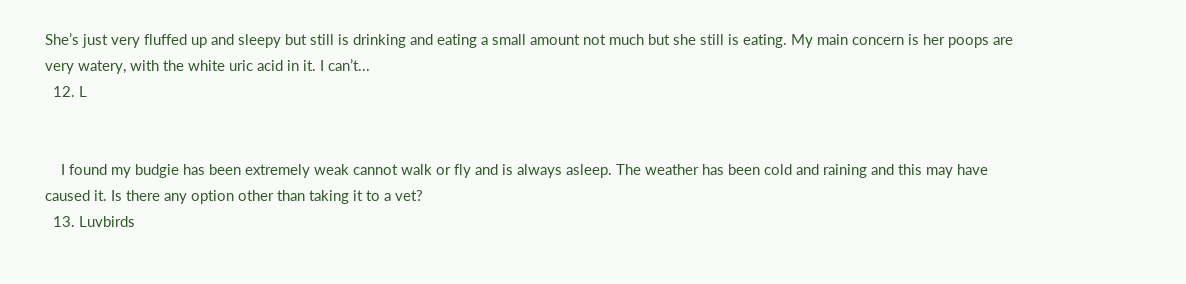She’s just very fluffed up and sleepy but still is drinking and eating a small amount not much but she still is eating. My main concern is her poops are very watery, with the white uric acid in it. I can’t...
  12. L


    I found my budgie has been extremely weak cannot walk or fly and is always asleep. The weather has been cold and raining and this may have caused it. Is there any option other than taking it to a vet?
  13. Luvbirds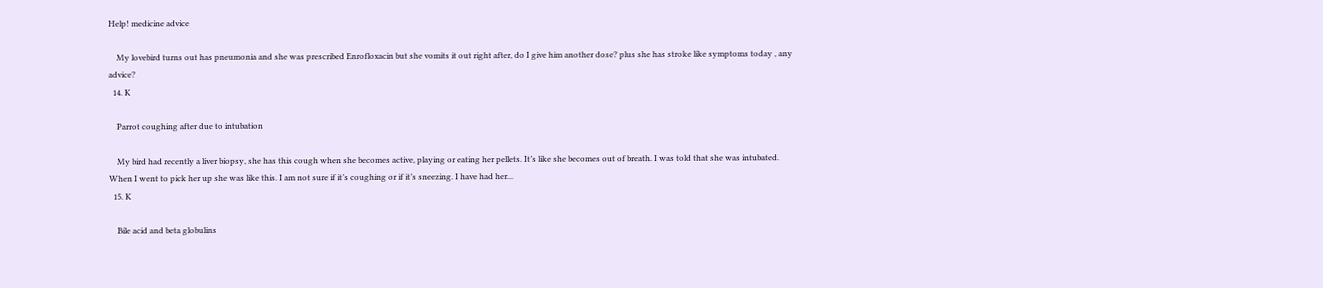Help! medicine advice

    My lovebird turns out has pneumonia and she was prescribed Enrofloxacin but she vomits it out right after, do I give him another dose? plus she has stroke like symptoms today , any advice?
  14. K

    Parrot coughing after due to intubation

    My bird had recently a liver biopsy, she has this cough when she becomes active, playing or eating her pellets. It’s like she becomes out of breath. I was told that she was intubated. When I went to pick her up she was like this. I am not sure if it’s coughing or if it’s sneezing. I have had her...
  15. K

    Bile acid and beta globulins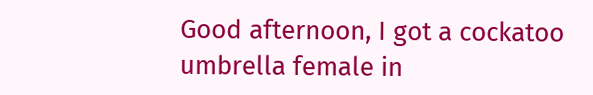Good afternoon, I got a cockatoo umbrella female in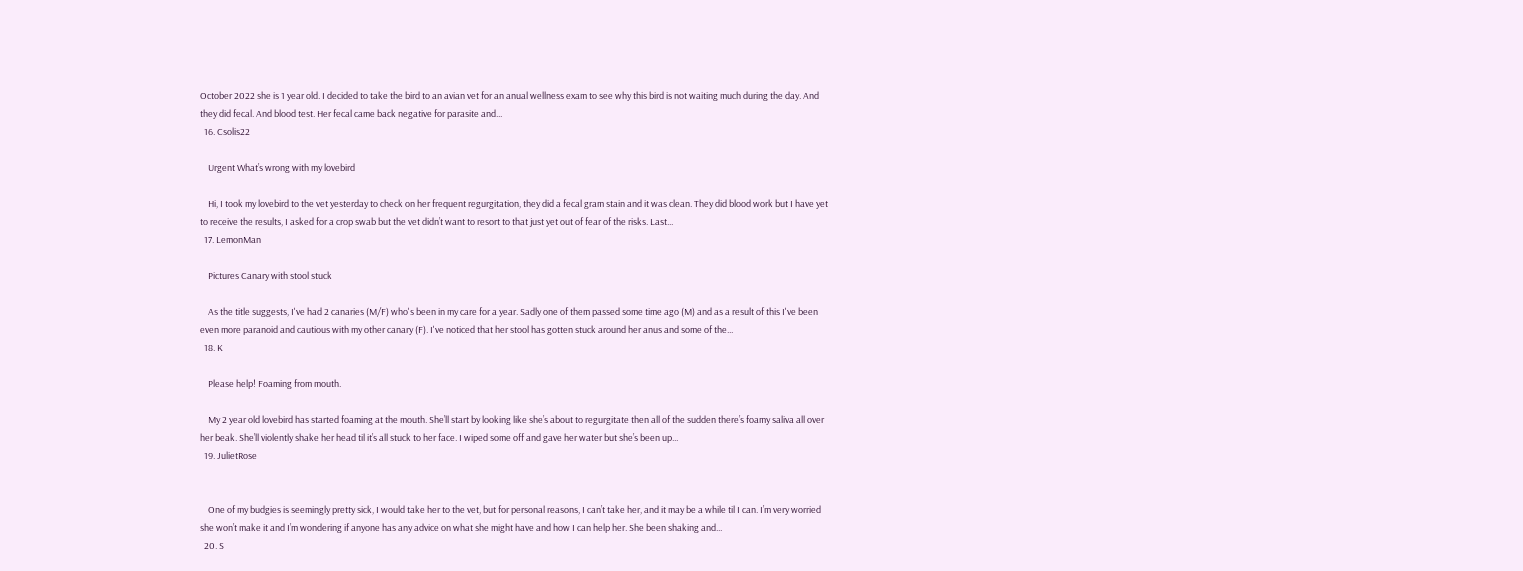October 2022 she is 1 year old. I decided to take the bird to an avian vet for an anual wellness exam to see why this bird is not waiting much during the day. And they did fecal. And blood test. Her fecal came back negative for parasite and...
  16. Csolis22

    Urgent What’s wrong with my lovebird

    Hi, I took my lovebird to the vet yesterday to check on her frequent regurgitation, they did a fecal gram stain and it was clean. They did blood work but I have yet to receive the results, I asked for a crop swab but the vet didn’t want to resort to that just yet out of fear of the risks. Last...
  17. LemonMan

    Pictures Canary with stool stuck

    As the title suggests, I've had 2 canaries (M/F) who's been in my care for a year. Sadly one of them passed some time ago (M) and as a result of this I've been even more paranoid and cautious with my other canary (F). I've noticed that her stool has gotten stuck around her anus and some of the...
  18. K

    Please help! Foaming from mouth.

    My 2 year old lovebird has started foaming at the mouth. She’ll start by looking like she’s about to regurgitate then all of the sudden there’s foamy saliva all over her beak. She’ll violently shake her head til it’s all stuck to her face. I wiped some off and gave her water but she’s been up...
  19. JulietRose


    One of my budgies is seemingly pretty sick, I would take her to the vet, but for personal reasons, I can’t take her, and it may be a while til I can. I’m very worried she won’t make it and I’m wondering if anyone has any advice on what she might have and how I can help her. She been shaking and...
  20. S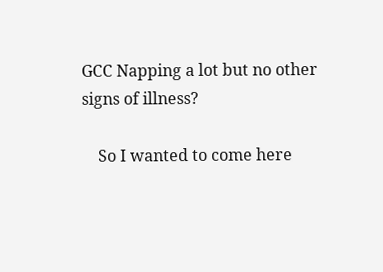GCC Napping a lot but no other signs of illness?

    So I wanted to come here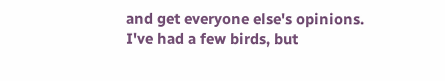and get everyone else's opinions. I've had a few birds, but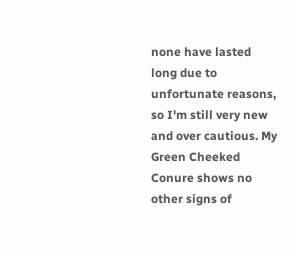none have lasted long due to unfortunate reasons, so I'm still very new and over cautious. My Green Cheeked Conure shows no other signs of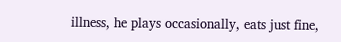illness, he plays occasionally, eats just fine,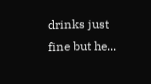drinks just fine but he...